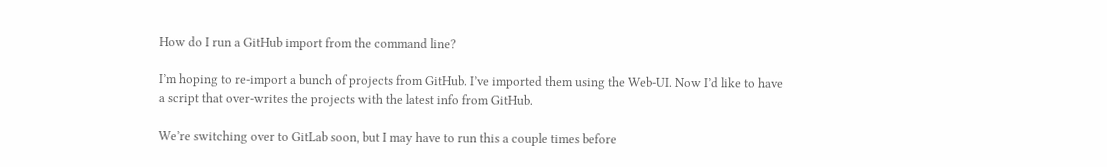How do I run a GitHub import from the command line?

I’m hoping to re-import a bunch of projects from GitHub. I’ve imported them using the Web-UI. Now I’d like to have a script that over-writes the projects with the latest info from GitHub.

We’re switching over to GitLab soon, but I may have to run this a couple times before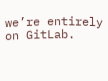we’re entirely on GitLab.